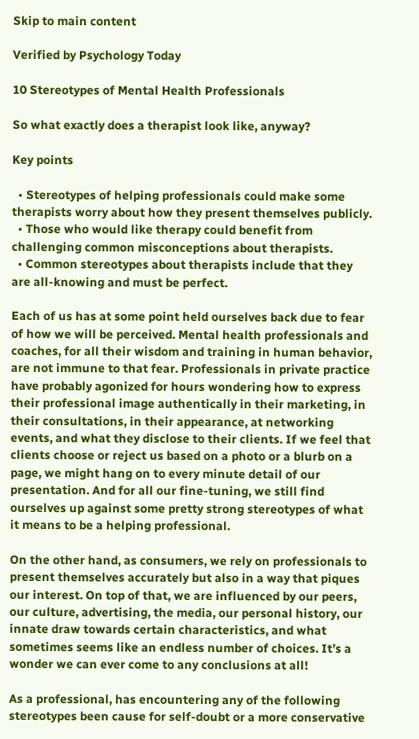Skip to main content

Verified by Psychology Today

10 Stereotypes of Mental Health Professionals

So what exactly does a therapist look like, anyway?

Key points

  • Stereotypes of helping professionals could make some therapists worry about how they present themselves publicly.
  • Those who would like therapy could benefit from challenging common misconceptions about therapists.
  • Common stereotypes about therapists include that they are all-knowing and must be perfect.

Each of us has at some point held ourselves back due to fear of how we will be perceived. Mental health professionals and coaches, for all their wisdom and training in human behavior, are not immune to that fear. Professionals in private practice have probably agonized for hours wondering how to express their professional image authentically in their marketing, in their consultations, in their appearance, at networking events, and what they disclose to their clients. If we feel that clients choose or reject us based on a photo or a blurb on a page, we might hang on to every minute detail of our presentation. And for all our fine-tuning, we still find ourselves up against some pretty strong stereotypes of what it means to be a helping professional.

On the other hand, as consumers, we rely on professionals to present themselves accurately but also in a way that piques our interest. On top of that, we are influenced by our peers, our culture, advertising, the media, our personal history, our innate draw towards certain characteristics, and what sometimes seems like an endless number of choices. It’s a wonder we can ever come to any conclusions at all!

As a professional, has encountering any of the following stereotypes been cause for self-doubt or a more conservative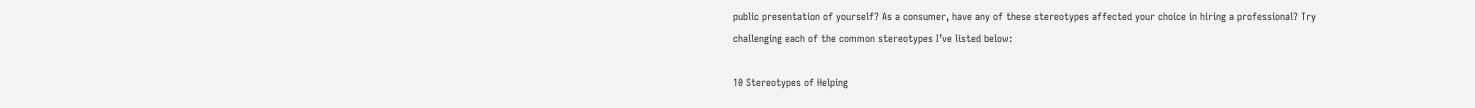public presentation of yourself? As a consumer, have any of these stereotypes affected your choice in hiring a professional? Try challenging each of the common stereotypes I’ve listed below:

10 Stereotypes of Helping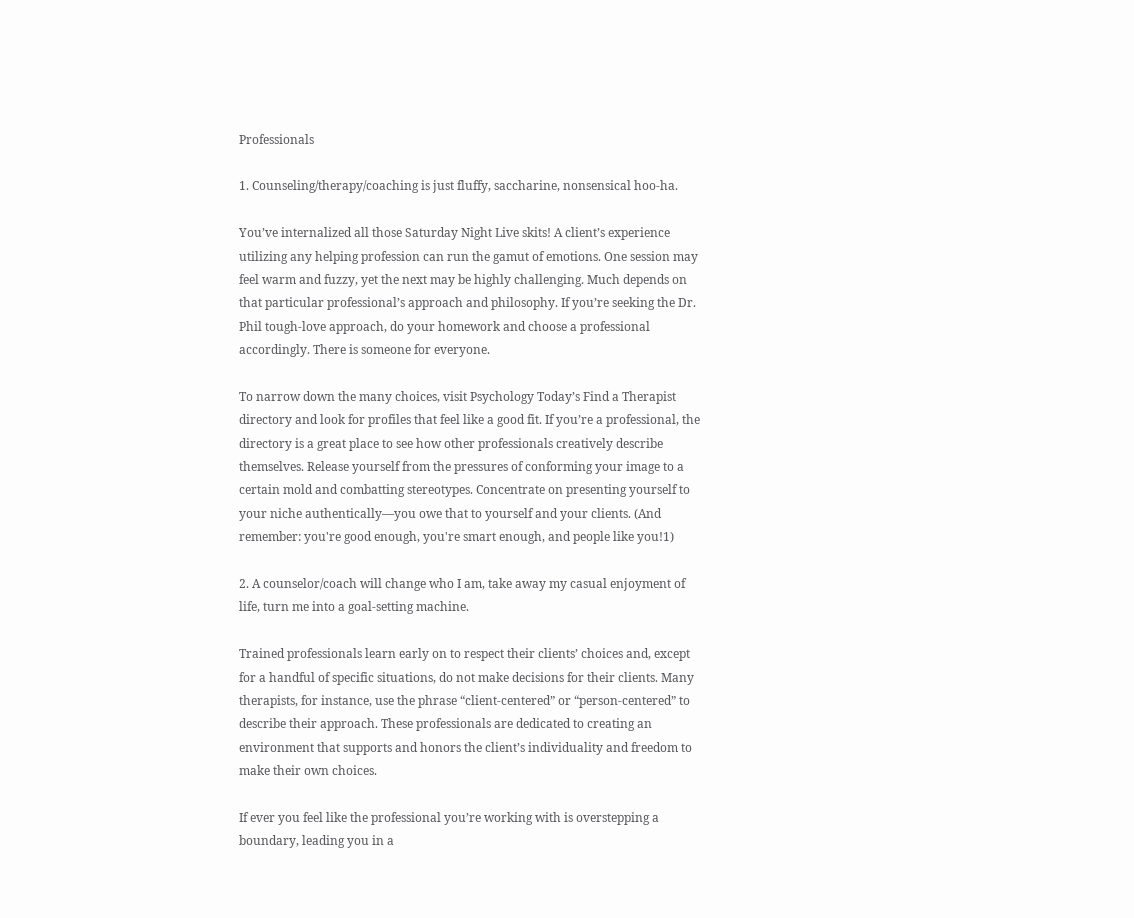Professionals

1. Counseling/therapy/coaching is just fluffy, saccharine, nonsensical hoo-ha.

You’ve internalized all those Saturday Night Live skits! A client’s experience utilizing any helping profession can run the gamut of emotions. One session may feel warm and fuzzy, yet the next may be highly challenging. Much depends on that particular professional’s approach and philosophy. If you’re seeking the Dr. Phil tough-love approach, do your homework and choose a professional accordingly. There is someone for everyone.

To narrow down the many choices, visit Psychology Today’s Find a Therapist directory and look for profiles that feel like a good fit. If you’re a professional, the directory is a great place to see how other professionals creatively describe themselves. Release yourself from the pressures of conforming your image to a certain mold and combatting stereotypes. Concentrate on presenting yourself to your niche authentically—you owe that to yourself and your clients. (And remember: you're good enough, you're smart enough, and people like you!1)

2. A counselor/coach will change who I am, take away my casual enjoyment of life, turn me into a goal-setting machine.

Trained professionals learn early on to respect their clients’ choices and, except for a handful of specific situations, do not make decisions for their clients. Many therapists, for instance, use the phrase “client-centered” or “person-centered” to describe their approach. These professionals are dedicated to creating an environment that supports and honors the client’s individuality and freedom to make their own choices.

If ever you feel like the professional you’re working with is overstepping a boundary, leading you in a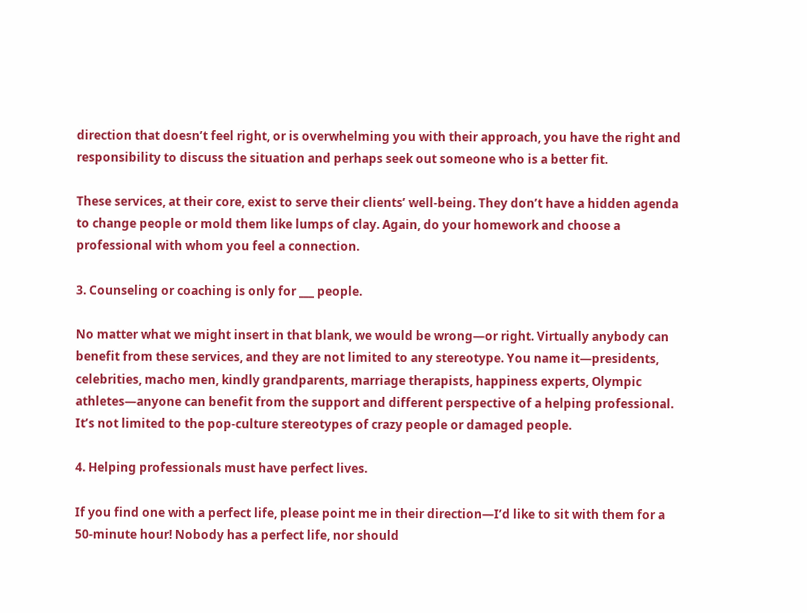direction that doesn’t feel right, or is overwhelming you with their approach, you have the right and responsibility to discuss the situation and perhaps seek out someone who is a better fit.

These services, at their core, exist to serve their clients’ well-being. They don’t have a hidden agenda to change people or mold them like lumps of clay. Again, do your homework and choose a professional with whom you feel a connection.

3. Counseling or coaching is only for ___ people.

No matter what we might insert in that blank, we would be wrong—or right. Virtually anybody can benefit from these services, and they are not limited to any stereotype. You name it—presidents, celebrities, macho men, kindly grandparents, marriage therapists, happiness experts, Olympic athletes—anyone can benefit from the support and different perspective of a helping professional. It’s not limited to the pop-culture stereotypes of crazy people or damaged people.

4. Helping professionals must have perfect lives.

If you find one with a perfect life, please point me in their direction—I’d like to sit with them for a 50-minute hour! Nobody has a perfect life, nor should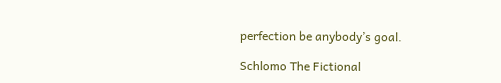perfection be anybody’s goal.

Schlomo The Fictional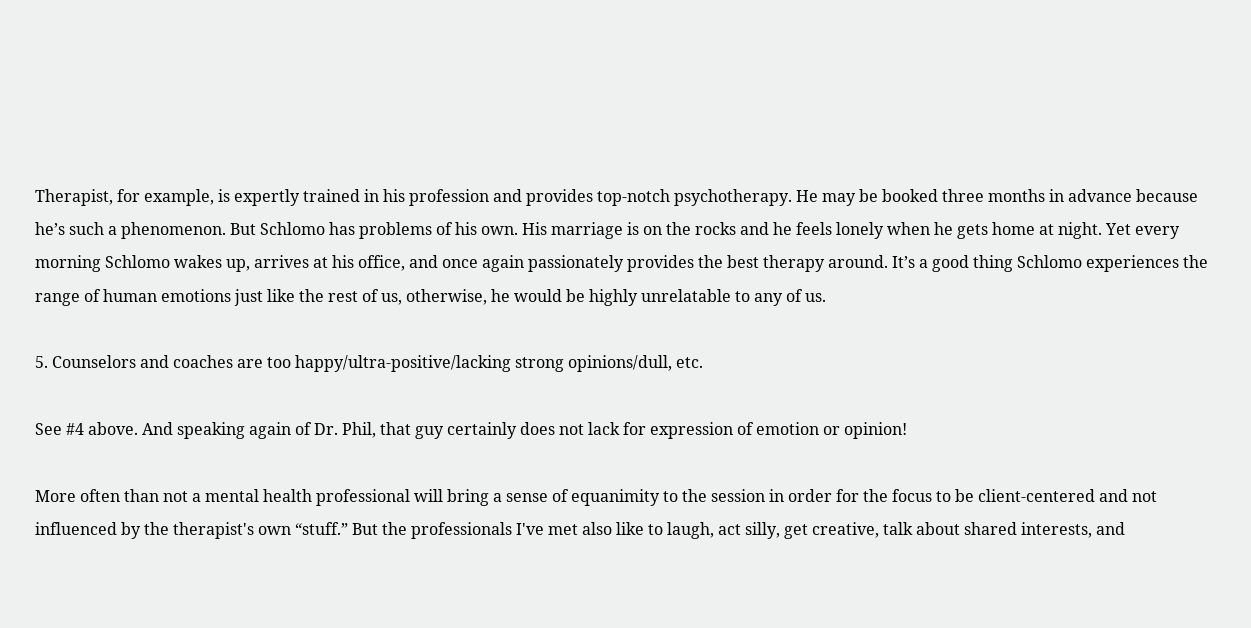Therapist, for example, is expertly trained in his profession and provides top-notch psychotherapy. He may be booked three months in advance because he’s such a phenomenon. But Schlomo has problems of his own. His marriage is on the rocks and he feels lonely when he gets home at night. Yet every morning Schlomo wakes up, arrives at his office, and once again passionately provides the best therapy around. It’s a good thing Schlomo experiences the range of human emotions just like the rest of us, otherwise, he would be highly unrelatable to any of us.

5. Counselors and coaches are too happy/ultra-positive/lacking strong opinions/dull, etc.

See #4 above. And speaking again of Dr. Phil, that guy certainly does not lack for expression of emotion or opinion!

More often than not a mental health professional will bring a sense of equanimity to the session in order for the focus to be client-centered and not influenced by the therapist's own “stuff.” But the professionals I've met also like to laugh, act silly, get creative, talk about shared interests, and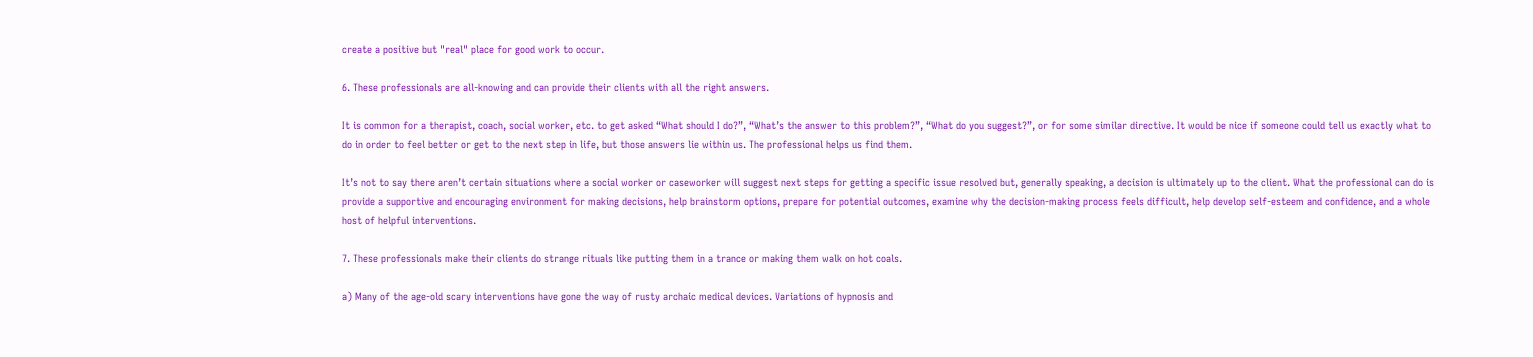create a positive but "real" place for good work to occur.

6. These professionals are all-knowing and can provide their clients with all the right answers.

It is common for a therapist, coach, social worker, etc. to get asked “What should I do?”, “What’s the answer to this problem?”, “What do you suggest?”, or for some similar directive. It would be nice if someone could tell us exactly what to do in order to feel better or get to the next step in life, but those answers lie within us. The professional helps us find them.

It’s not to say there aren’t certain situations where a social worker or caseworker will suggest next steps for getting a specific issue resolved but, generally speaking, a decision is ultimately up to the client. What the professional can do is provide a supportive and encouraging environment for making decisions, help brainstorm options, prepare for potential outcomes, examine why the decision-making process feels difficult, help develop self-esteem and confidence, and a whole host of helpful interventions.

7. These professionals make their clients do strange rituals like putting them in a trance or making them walk on hot coals.

a) Many of the age-old scary interventions have gone the way of rusty archaic medical devices. Variations of hypnosis and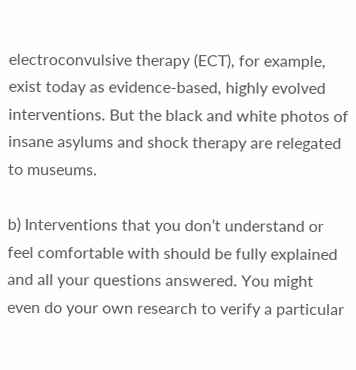electroconvulsive therapy (ECT), for example, exist today as evidence-based, highly evolved interventions. But the black and white photos of insane asylums and shock therapy are relegated to museums.

b) Interventions that you don’t understand or feel comfortable with should be fully explained and all your questions answered. You might even do your own research to verify a particular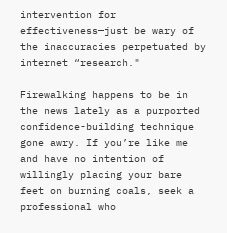intervention for effectiveness—just be wary of the inaccuracies perpetuated by internet “research."

Firewalking happens to be in the news lately as a purported confidence-building technique gone awry. If you’re like me and have no intention of willingly placing your bare feet on burning coals, seek a professional who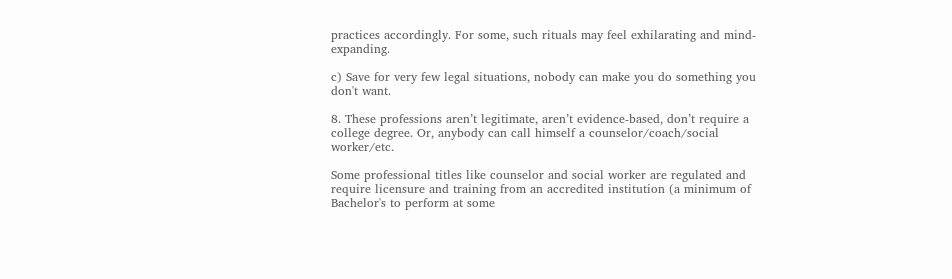practices accordingly. For some, such rituals may feel exhilarating and mind-expanding.

c) Save for very few legal situations, nobody can make you do something you don't want.

8. These professions aren’t legitimate, aren’t evidence-based, don’t require a college degree. Or, anybody can call himself a counselor/coach/social worker/etc.

Some professional titles like counselor and social worker are regulated and require licensure and training from an accredited institution (a minimum of Bachelor's to perform at some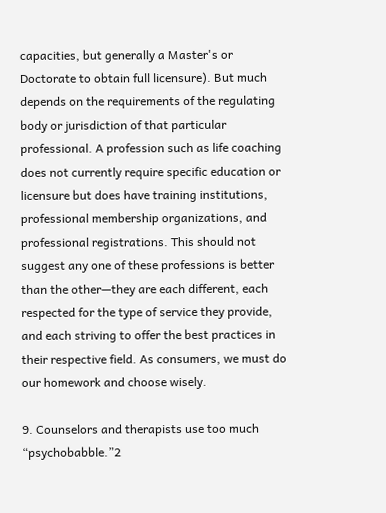capacities, but generally a Master's or Doctorate to obtain full licensure). But much depends on the requirements of the regulating body or jurisdiction of that particular professional. A profession such as life coaching does not currently require specific education or licensure but does have training institutions, professional membership organizations, and professional registrations. This should not suggest any one of these professions is better than the other—they are each different, each respected for the type of service they provide, and each striving to offer the best practices in their respective field. As consumers, we must do our homework and choose wisely.

9. Counselors and therapists use too much “psychobabble.”2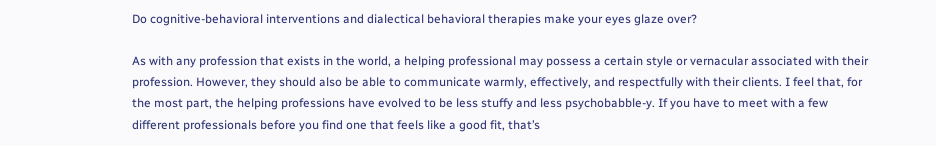Do cognitive-behavioral interventions and dialectical behavioral therapies make your eyes glaze over?

As with any profession that exists in the world, a helping professional may possess a certain style or vernacular associated with their profession. However, they should also be able to communicate warmly, effectively, and respectfully with their clients. I feel that, for the most part, the helping professions have evolved to be less stuffy and less psychobabble-y. If you have to meet with a few different professionals before you find one that feels like a good fit, that’s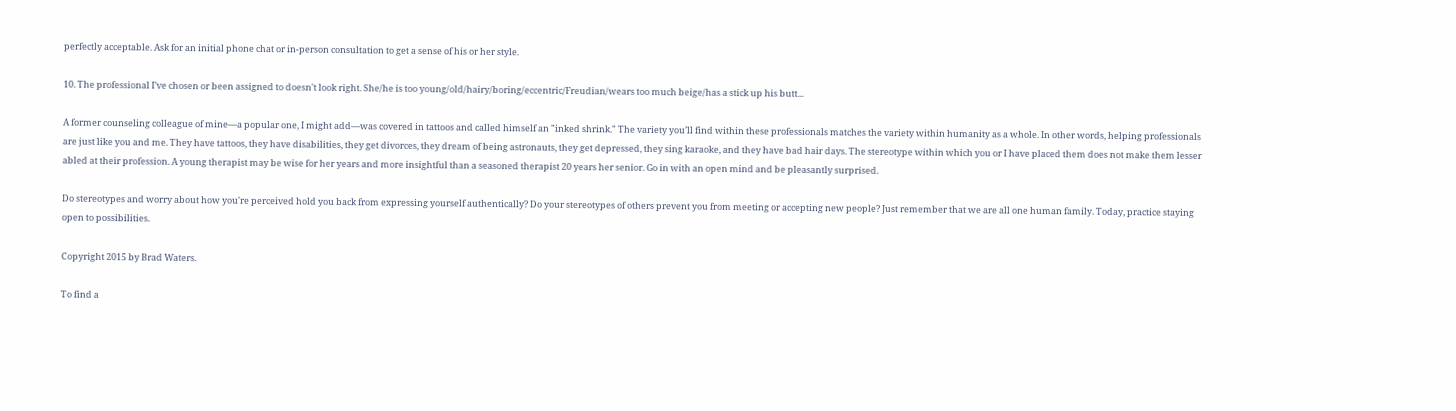perfectly acceptable. Ask for an initial phone chat or in-person consultation to get a sense of his or her style.

10. The professional I’ve chosen or been assigned to doesn't look right. She/he is too young/old/hairy/boring/eccentric/Freudian/wears too much beige/has a stick up his butt...

A former counseling colleague of mine—a popular one, I might add—was covered in tattoos and called himself an "inked shrink." The variety you’ll find within these professionals matches the variety within humanity as a whole. In other words, helping professionals are just like you and me. They have tattoos, they have disabilities, they get divorces, they dream of being astronauts, they get depressed, they sing karaoke, and they have bad hair days. The stereotype within which you or I have placed them does not make them lesser abled at their profession. A young therapist may be wise for her years and more insightful than a seasoned therapist 20 years her senior. Go in with an open mind and be pleasantly surprised.

Do stereotypes and worry about how you're perceived hold you back from expressing yourself authentically? Do your stereotypes of others prevent you from meeting or accepting new people? Just remember that we are all one human family. Today, practice staying open to possibilities.

Copyright 2015 by Brad Waters.

To find a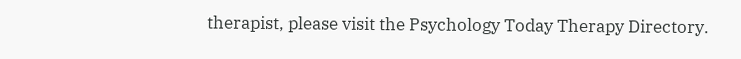therapist, please visit the Psychology Today Therapy Directory.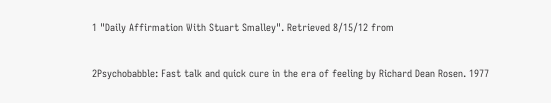1 "Daily Affirmation With Stuart Smalley". Retrieved 8/15/12 from

2Psychobabble: Fast talk and quick cure in the era of feeling by Richard Dean Rosen. 1977